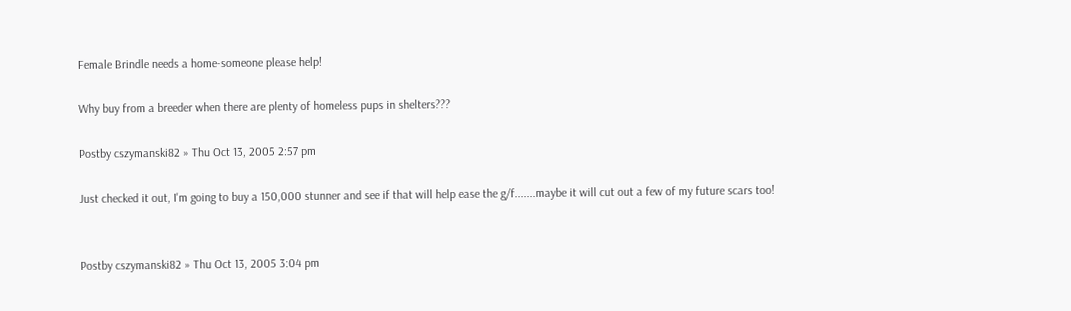Female Brindle needs a home-someone please help!

Why buy from a breeder when there are plenty of homeless pups in shelters???

Postby cszymanski82 » Thu Oct 13, 2005 2:57 pm

Just checked it out, I'm going to buy a 150,000 stunner and see if that will help ease the g/f.......maybe it will cut out a few of my future scars too!


Postby cszymanski82 » Thu Oct 13, 2005 3:04 pm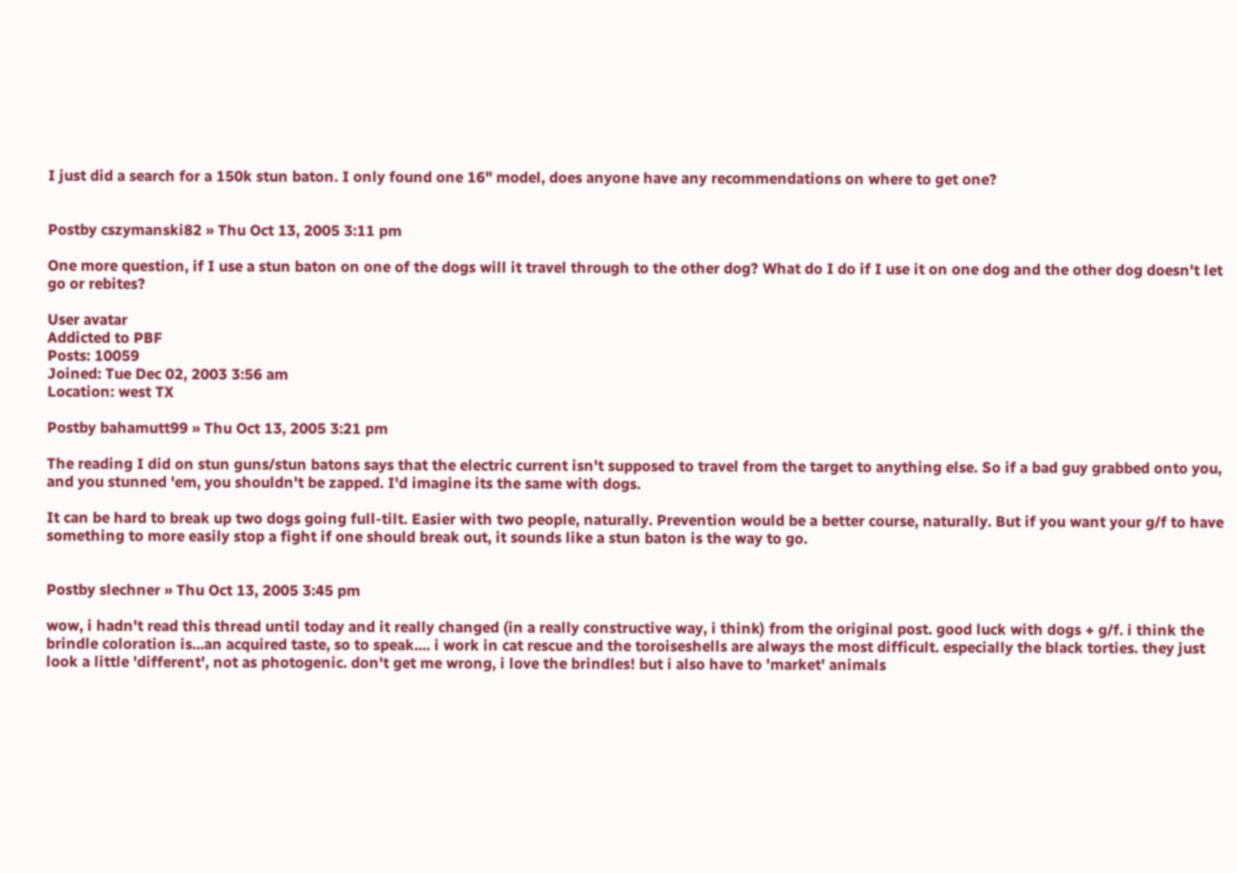I just did a search for a 150k stun baton. I only found one 16" model, does anyone have any recommendations on where to get one?


Postby cszymanski82 » Thu Oct 13, 2005 3:11 pm

One more question, if I use a stun baton on one of the dogs will it travel through to the other dog? What do I do if I use it on one dog and the other dog doesn't let go or rebites?

User avatar
Addicted to PBF
Posts: 10059
Joined: Tue Dec 02, 2003 3:56 am
Location: west TX

Postby bahamutt99 » Thu Oct 13, 2005 3:21 pm

The reading I did on stun guns/stun batons says that the electric current isn't supposed to travel from the target to anything else. So if a bad guy grabbed onto you, and you stunned 'em, you shouldn't be zapped. I'd imagine its the same with dogs.

It can be hard to break up two dogs going full-tilt. Easier with two people, naturally. Prevention would be a better course, naturally. But if you want your g/f to have something to more easily stop a fight if one should break out, it sounds like a stun baton is the way to go.


Postby slechner » Thu Oct 13, 2005 3:45 pm

wow, i hadn't read this thread until today and it really changed (in a really constructive way, i think) from the original post. good luck with dogs + g/f. i think the brindle coloration is...an acquired taste, so to speak.... i work in cat rescue and the toroiseshells are always the most difficult. especially the black torties. they just look a little 'different', not as photogenic. don't get me wrong, i love the brindles! but i also have to 'market' animals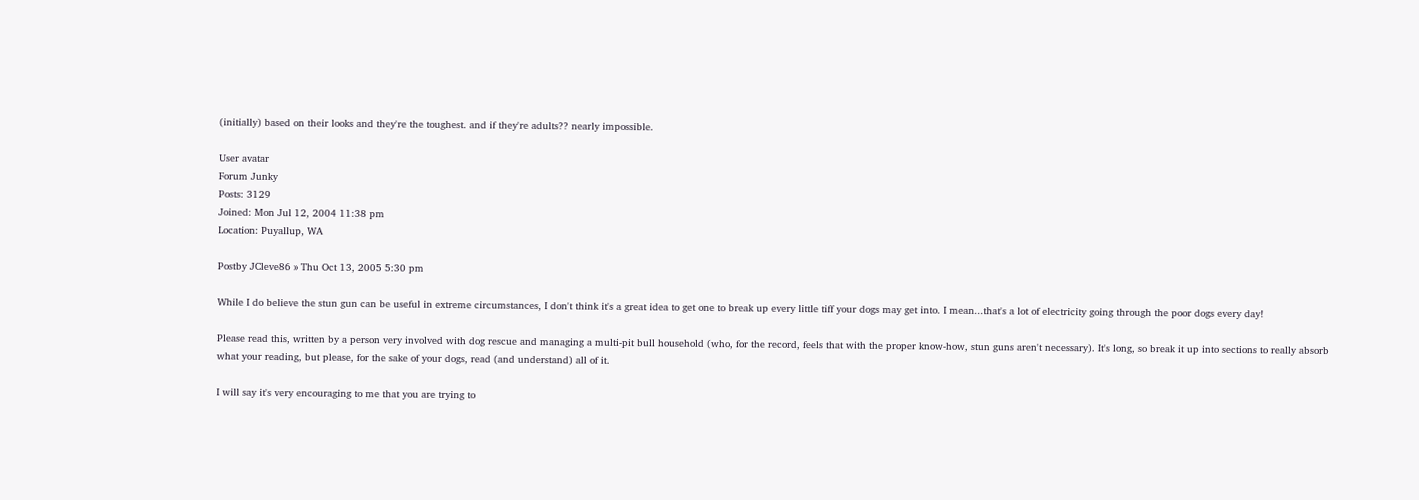(initially) based on their looks and they're the toughest. and if they're adults?? nearly impossible.

User avatar
Forum Junky
Posts: 3129
Joined: Mon Jul 12, 2004 11:38 pm
Location: Puyallup, WA

Postby JCleve86 » Thu Oct 13, 2005 5:30 pm

While I do believe the stun gun can be useful in extreme circumstances, I don't think it's a great idea to get one to break up every little tiff your dogs may get into. I mean...that's a lot of electricity going through the poor dogs every day!

Please read this, written by a person very involved with dog rescue and managing a multi-pit bull household (who, for the record, feels that with the proper know-how, stun guns aren't necessary). It's long, so break it up into sections to really absorb what your reading, but please, for the sake of your dogs, read (and understand) all of it.

I will say it's very encouraging to me that you are trying to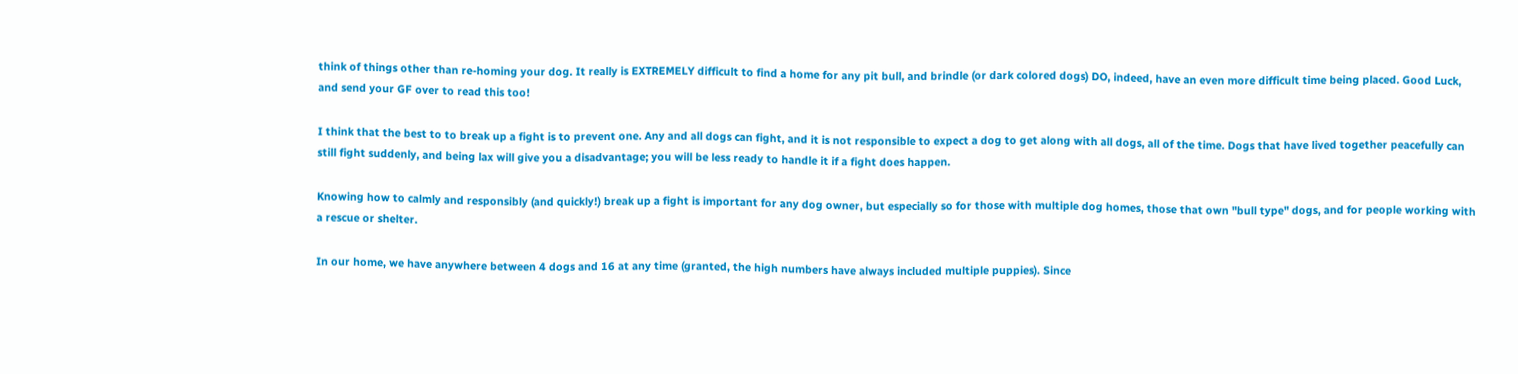think of things other than re-homing your dog. It really is EXTREMELY difficult to find a home for any pit bull, and brindle (or dark colored dogs) DO, indeed, have an even more difficult time being placed. Good Luck, and send your GF over to read this too!

I think that the best to to break up a fight is to prevent one. Any and all dogs can fight, and it is not responsible to expect a dog to get along with all dogs, all of the time. Dogs that have lived together peacefully can still fight suddenly, and being lax will give you a disadvantage; you will be less ready to handle it if a fight does happen.

Knowing how to calmly and responsibly (and quickly!) break up a fight is important for any dog owner, but especially so for those with multiple dog homes, those that own "bull type" dogs, and for people working with a rescue or shelter.

In our home, we have anywhere between 4 dogs and 16 at any time (granted, the high numbers have always included multiple puppies). Since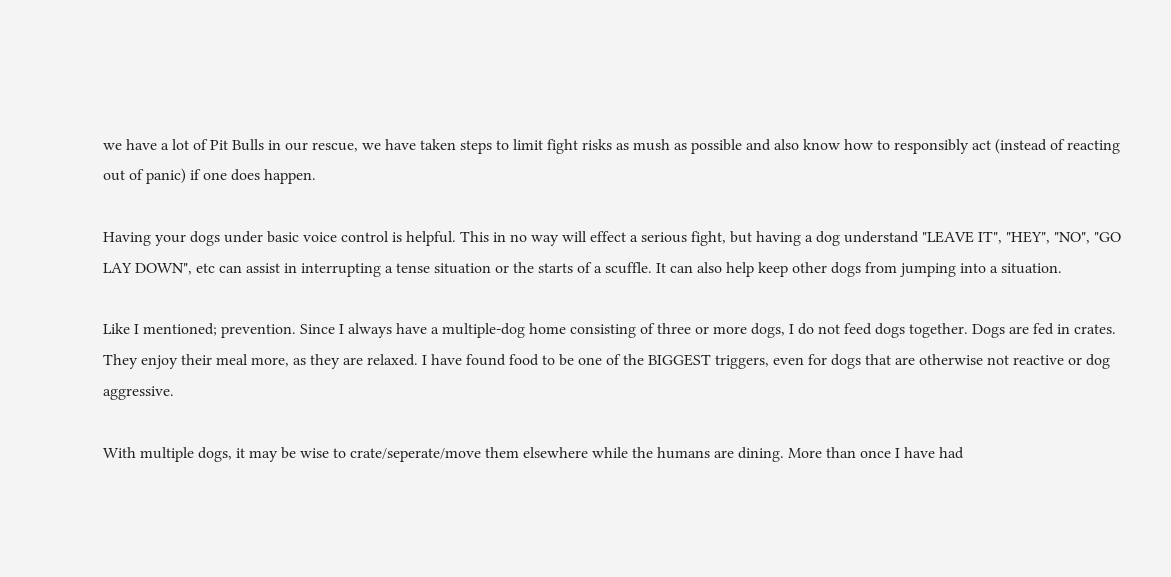we have a lot of Pit Bulls in our rescue, we have taken steps to limit fight risks as mush as possible and also know how to responsibly act (instead of reacting out of panic) if one does happen.

Having your dogs under basic voice control is helpful. This in no way will effect a serious fight, but having a dog understand "LEAVE IT", "HEY", "NO", "GO LAY DOWN", etc can assist in interrupting a tense situation or the starts of a scuffle. It can also help keep other dogs from jumping into a situation.

Like I mentioned; prevention. Since I always have a multiple-dog home consisting of three or more dogs, I do not feed dogs together. Dogs are fed in crates. They enjoy their meal more, as they are relaxed. I have found food to be one of the BIGGEST triggers, even for dogs that are otherwise not reactive or dog aggressive.

With multiple dogs, it may be wise to crate/seperate/move them elsewhere while the humans are dining. More than once I have had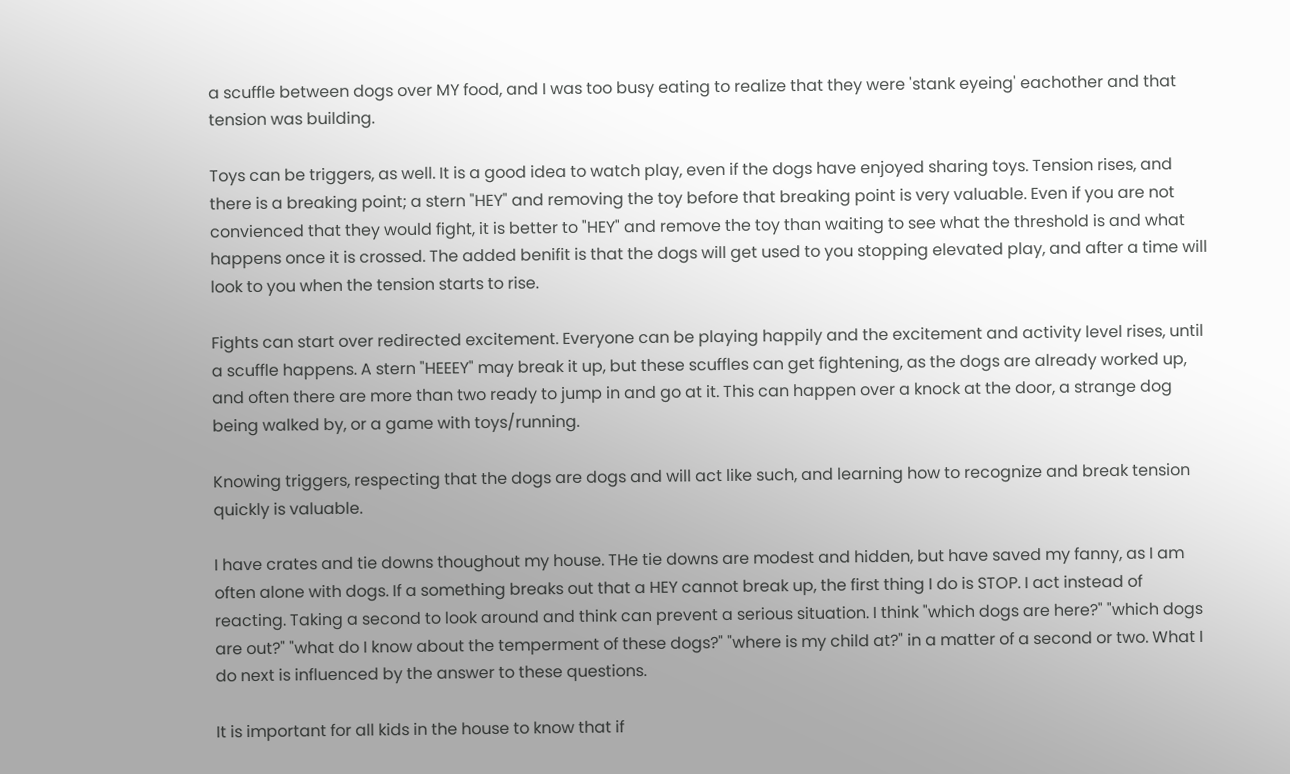a scuffle between dogs over MY food, and I was too busy eating to realize that they were 'stank eyeing' eachother and that tension was building.

Toys can be triggers, as well. It is a good idea to watch play, even if the dogs have enjoyed sharing toys. Tension rises, and there is a breaking point; a stern "HEY" and removing the toy before that breaking point is very valuable. Even if you are not convienced that they would fight, it is better to "HEY" and remove the toy than waiting to see what the threshold is and what happens once it is crossed. The added benifit is that the dogs will get used to you stopping elevated play, and after a time will look to you when the tension starts to rise.

Fights can start over redirected excitement. Everyone can be playing happily and the excitement and activity level rises, until a scuffle happens. A stern "HEEEY" may break it up, but these scuffles can get fightening, as the dogs are already worked up, and often there are more than two ready to jump in and go at it. This can happen over a knock at the door, a strange dog being walked by, or a game with toys/running.

Knowing triggers, respecting that the dogs are dogs and will act like such, and learning how to recognize and break tension quickly is valuable.

I have crates and tie downs thoughout my house. THe tie downs are modest and hidden, but have saved my fanny, as I am often alone with dogs. If a something breaks out that a HEY cannot break up, the first thing I do is STOP. I act instead of reacting. Taking a second to look around and think can prevent a serious situation. I think "which dogs are here?" "which dogs are out?" "what do I know about the temperment of these dogs?" "where is my child at?" in a matter of a second or two. What I do next is influenced by the answer to these questions.

It is important for all kids in the house to know that if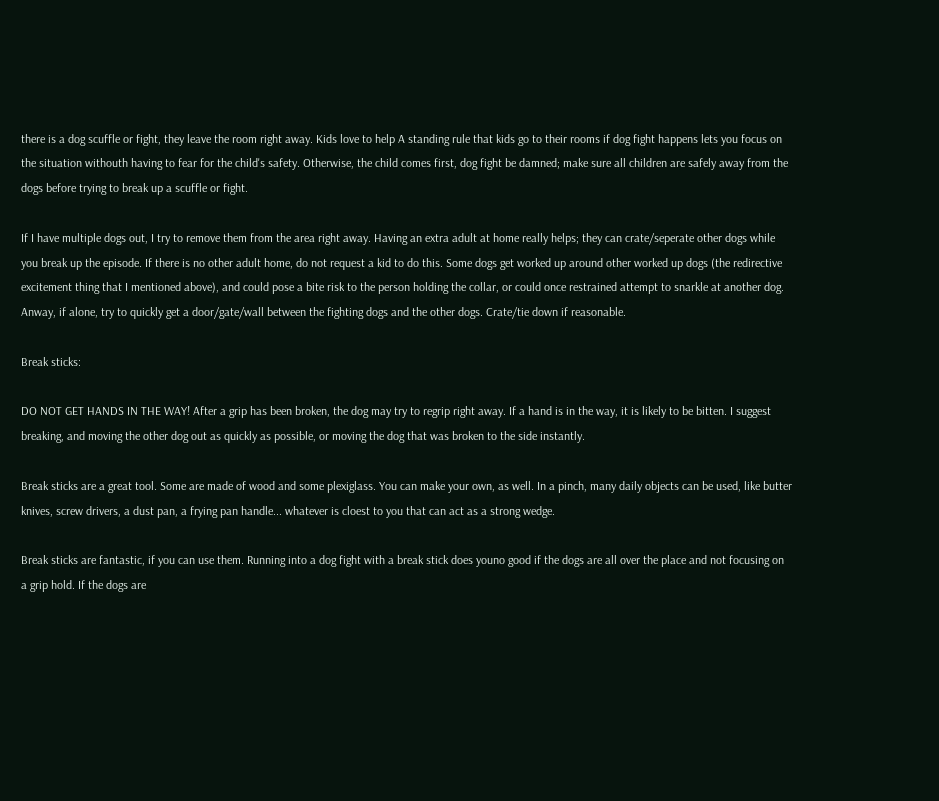there is a dog scuffle or fight, they leave the room right away. Kids love to help A standing rule that kids go to their rooms if dog fight happens lets you focus on the situation withouth having to fear for the child's safety. Otherwise, the child comes first, dog fight be damned; make sure all children are safely away from the dogs before trying to break up a scuffle or fight.

If I have multiple dogs out, I try to remove them from the area right away. Having an extra adult at home really helps; they can crate/seperate other dogs while you break up the episode. If there is no other adult home, do not request a kid to do this. Some dogs get worked up around other worked up dogs (the redirective excitement thing that I mentioned above), and could pose a bite risk to the person holding the collar, or could once restrained attempt to snarkle at another dog. Anway, if alone, try to quickly get a door/gate/wall between the fighting dogs and the other dogs. Crate/tie down if reasonable.

Break sticks:

DO NOT GET HANDS IN THE WAY! After a grip has been broken, the dog may try to regrip right away. If a hand is in the way, it is likely to be bitten. I suggest breaking, and moving the other dog out as quickly as possible, or moving the dog that was broken to the side instantly.

Break sticks are a great tool. Some are made of wood and some plexiglass. You can make your own, as well. In a pinch, many daily objects can be used, like butter knives, screw drivers, a dust pan, a frying pan handle... whatever is cloest to you that can act as a strong wedge.

Break sticks are fantastic, if you can use them. Running into a dog fight with a break stick does youno good if the dogs are all over the place and not focusing on a grip hold. If the dogs are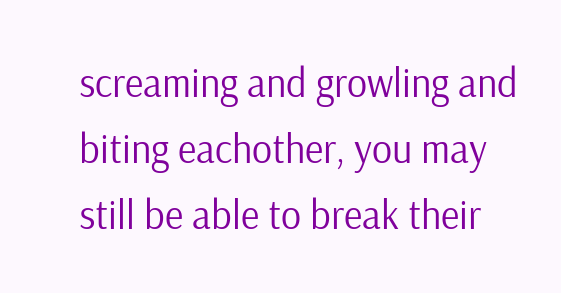screaming and growling and biting eachother, you may still be able to break their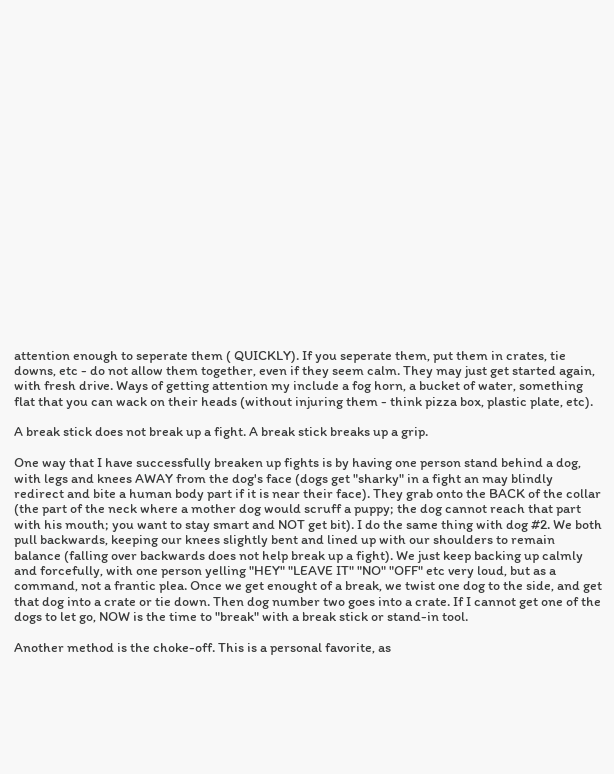attention enough to seperate them ( QUICKLY). If you seperate them, put them in crates, tie downs, etc - do not allow them together, even if they seem calm. They may just get started again, with fresh drive. Ways of getting attention my include a fog horn, a bucket of water, something flat that you can wack on their heads (without injuring them - think pizza box, plastic plate, etc).

A break stick does not break up a fight. A break stick breaks up a grip.

One way that I have successfully breaken up fights is by having one person stand behind a dog, with legs and knees AWAY from the dog's face (dogs get "sharky" in a fight an may blindly redirect and bite a human body part if it is near their face). They grab onto the BACK of the collar (the part of the neck where a mother dog would scruff a puppy; the dog cannot reach that part with his mouth; you want to stay smart and NOT get bit). I do the same thing with dog #2. We both pull backwards, keeping our knees slightly bent and lined up with our shoulders to remain balance (falling over backwards does not help break up a fight). We just keep backing up calmly and forcefully, with one person yelling "HEY" "LEAVE IT" "NO" "OFF" etc very loud, but as a command, not a frantic plea. Once we get enought of a break, we twist one dog to the side, and get that dog into a crate or tie down. Then dog number two goes into a crate. If I cannot get one of the dogs to let go, NOW is the time to "break" with a break stick or stand-in tool.

Another method is the choke-off. This is a personal favorite, as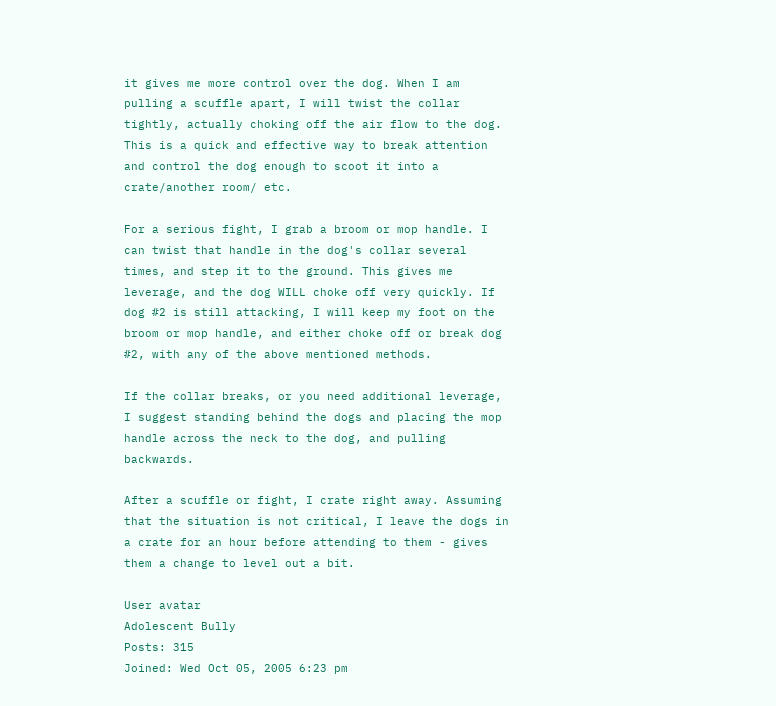it gives me more control over the dog. When I am pulling a scuffle apart, I will twist the collar tightly, actually choking off the air flow to the dog. This is a quick and effective way to break attention and control the dog enough to scoot it into a crate/another room/ etc.

For a serious fight, I grab a broom or mop handle. I can twist that handle in the dog's collar several times, and step it to the ground. This gives me leverage, and the dog WILL choke off very quickly. If dog #2 is still attacking, I will keep my foot on the broom or mop handle, and either choke off or break dog #2, with any of the above mentioned methods.

If the collar breaks, or you need additional leverage, I suggest standing behind the dogs and placing the mop handle across the neck to the dog, and pulling backwards.

After a scuffle or fight, I crate right away. Assuming that the situation is not critical, I leave the dogs in a crate for an hour before attending to them - gives them a change to level out a bit.

User avatar
Adolescent Bully
Posts: 315
Joined: Wed Oct 05, 2005 6:23 pm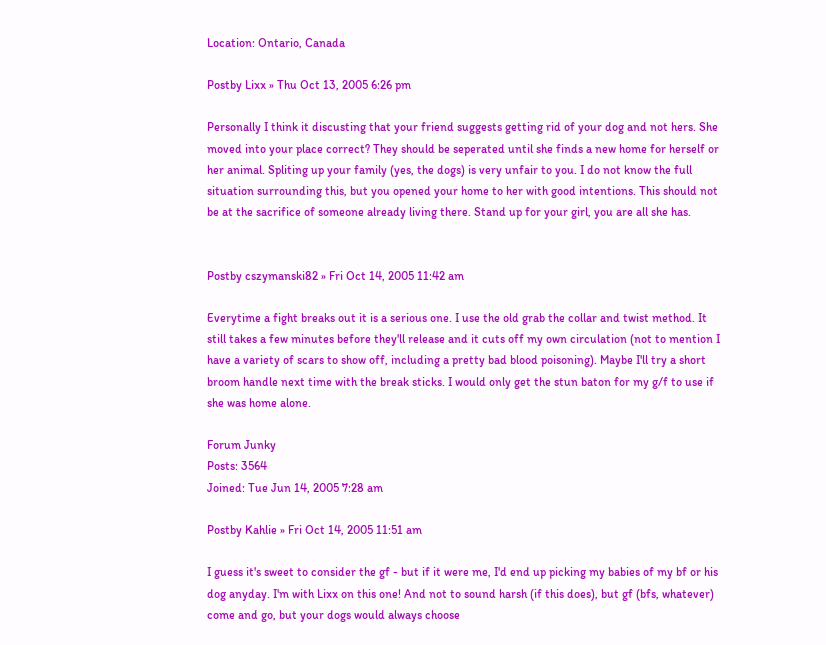Location: Ontario, Canada

Postby Lixx » Thu Oct 13, 2005 6:26 pm

Personally I think it discusting that your friend suggests getting rid of your dog and not hers. She moved into your place correct? They should be seperated until she finds a new home for herself or her animal. Spliting up your family (yes, the dogs) is very unfair to you. I do not know the full situation surrounding this, but you opened your home to her with good intentions. This should not be at the sacrifice of someone already living there. Stand up for your girl, you are all she has.


Postby cszymanski82 » Fri Oct 14, 2005 11:42 am

Everytime a fight breaks out it is a serious one. I use the old grab the collar and twist method. It still takes a few minutes before they'll release and it cuts off my own circulation (not to mention I have a variety of scars to show off, including a pretty bad blood poisoning). Maybe I'll try a short broom handle next time with the break sticks. I would only get the stun baton for my g/f to use if she was home alone.

Forum Junky
Posts: 3564
Joined: Tue Jun 14, 2005 7:28 am

Postby Kahlie » Fri Oct 14, 2005 11:51 am

I guess it's sweet to consider the gf - but if it were me, I'd end up picking my babies of my bf or his dog anyday. I'm with Lixx on this one! And not to sound harsh (if this does), but gf (bfs, whatever) come and go, but your dogs would always choose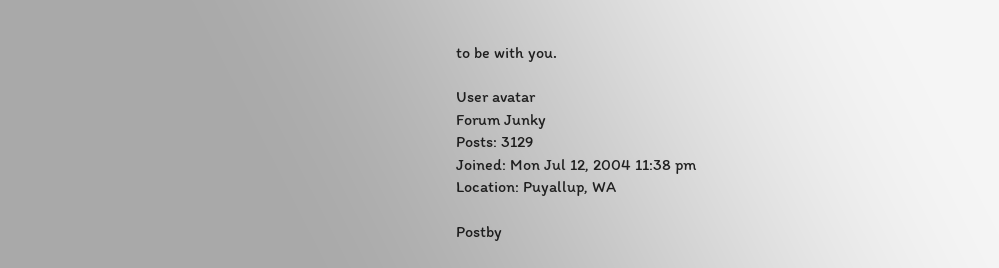to be with you.

User avatar
Forum Junky
Posts: 3129
Joined: Mon Jul 12, 2004 11:38 pm
Location: Puyallup, WA

Postby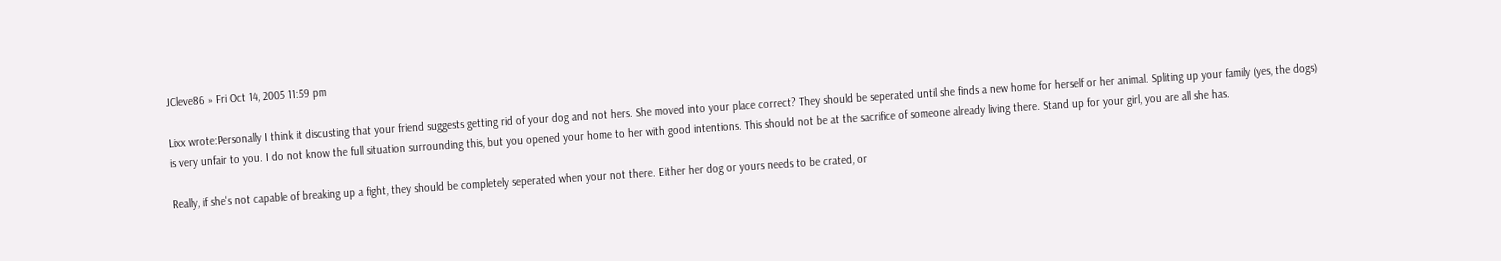JCleve86 » Fri Oct 14, 2005 11:59 pm

Lixx wrote:Personally I think it discusting that your friend suggests getting rid of your dog and not hers. She moved into your place correct? They should be seperated until she finds a new home for herself or her animal. Spliting up your family (yes, the dogs) is very unfair to you. I do not know the full situation surrounding this, but you opened your home to her with good intentions. This should not be at the sacrifice of someone already living there. Stand up for your girl, you are all she has.

Really, if she's not capable of breaking up a fight, they should be completely seperated when your not there. Either her dog or yours needs to be crated, or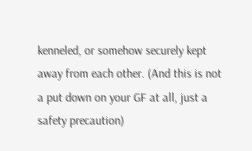kenneled, or somehow securely kept away from each other. (And this is not a put down on your GF at all, just a safety precaution)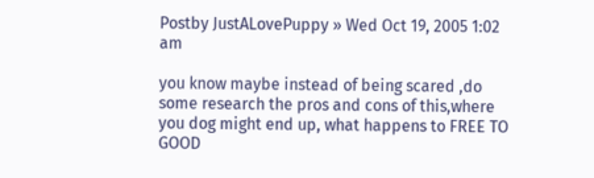Postby JustALovePuppy » Wed Oct 19, 2005 1:02 am

you know maybe instead of being scared ,do some research the pros and cons of this,where you dog might end up, what happens to FREE TO GOOD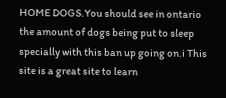HOME DOGS.You should see in ontario the amount of dogs being put to sleep specially with this ban up going on.i This site is a great site to learn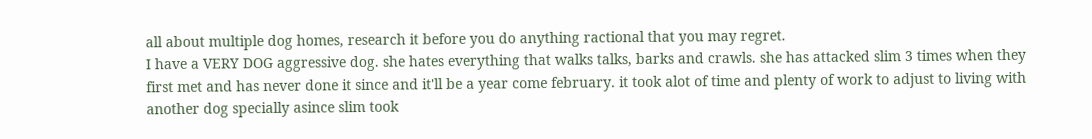all about multiple dog homes, research it before you do anything ractional that you may regret.
I have a VERY DOG aggressive dog. she hates everything that walks talks, barks and crawls. she has attacked slim 3 times when they first met and has never done it since and it'll be a year come february. it took alot of time and plenty of work to adjust to living with another dog specially asince slim took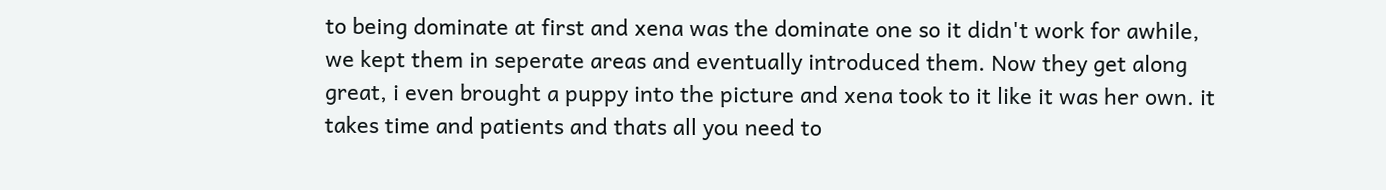to being dominate at first and xena was the dominate one so it didn't work for awhile, we kept them in seperate areas and eventually introduced them. Now they get along great, i even brought a puppy into the picture and xena took to it like it was her own. it takes time and patients and thats all you need to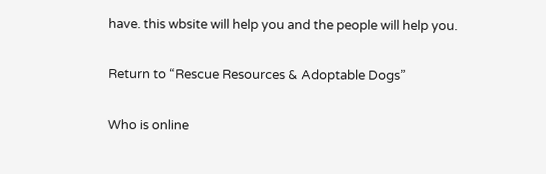have. this wbsite will help you and the people will help you.

Return to “Rescue Resources & Adoptable Dogs”

Who is online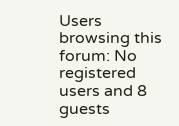Users browsing this forum: No registered users and 8 guests